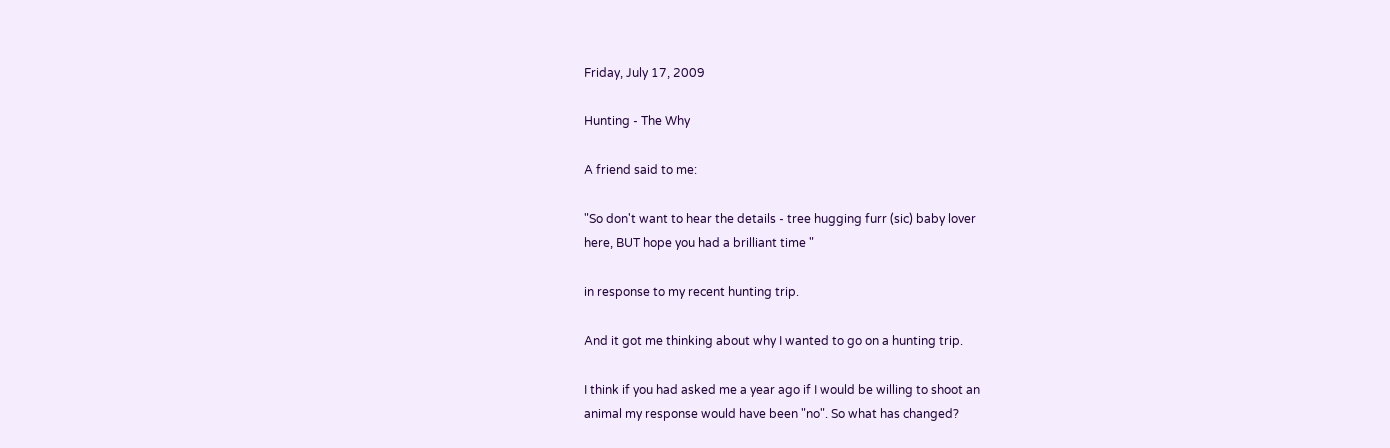Friday, July 17, 2009

Hunting - The Why

A friend said to me:

"So don't want to hear the details - tree hugging furr (sic) baby lover
here, BUT hope you had a brilliant time "

in response to my recent hunting trip.

And it got me thinking about why I wanted to go on a hunting trip.

I think if you had asked me a year ago if I would be willing to shoot an
animal my response would have been "no". So what has changed?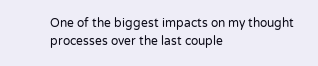One of the biggest impacts on my thought processes over the last couple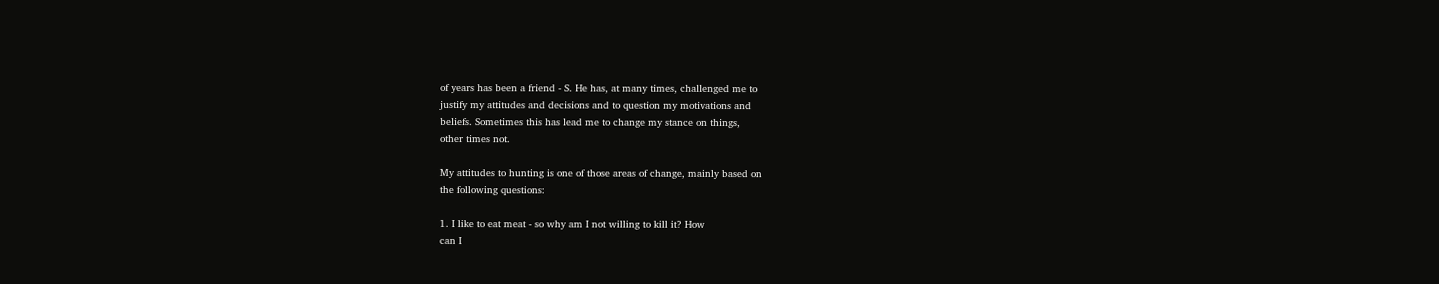of years has been a friend - S. He has, at many times, challenged me to
justify my attitudes and decisions and to question my motivations and
beliefs. Sometimes this has lead me to change my stance on things,
other times not.

My attitudes to hunting is one of those areas of change, mainly based on
the following questions:

1. I like to eat meat - so why am I not willing to kill it? How
can I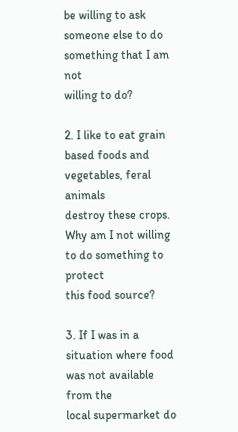be willing to ask someone else to do something that I am not
willing to do?

2. I like to eat grain based foods and vegetables, feral animals
destroy these crops. Why am I not willing to do something to protect
this food source?

3. If I was in a situation where food was not available from the
local supermarket do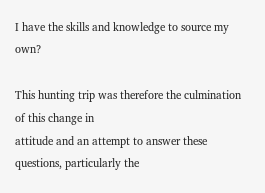I have the skills and knowledge to source my own?

This hunting trip was therefore the culmination of this change in
attitude and an attempt to answer these questions, particularly the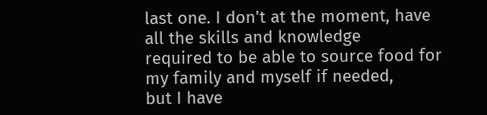last one. I don't at the moment, have all the skills and knowledge
required to be able to source food for my family and myself if needed,
but I have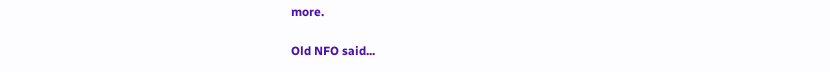more.


Old NFO said...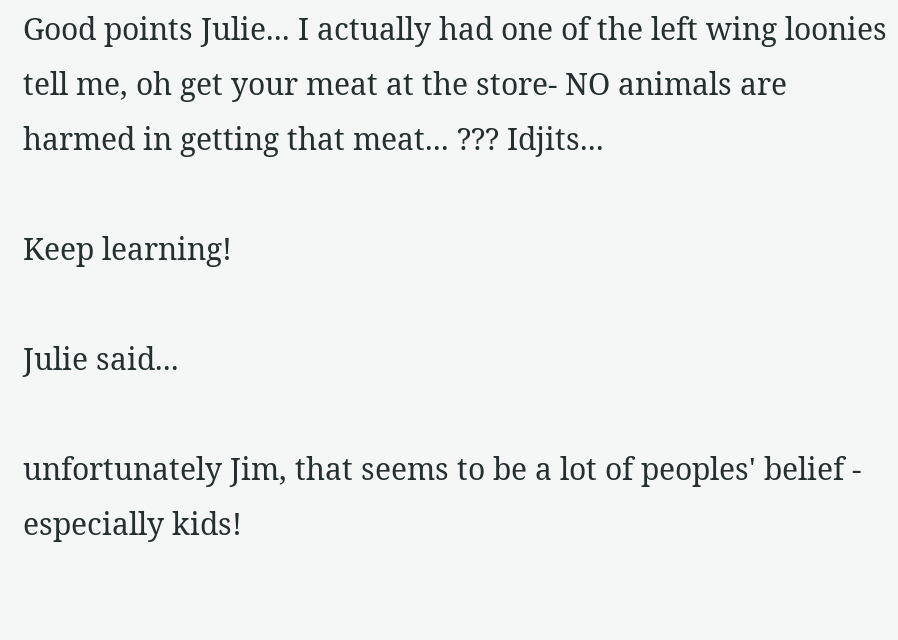Good points Julie... I actually had one of the left wing loonies tell me, oh get your meat at the store- NO animals are harmed in getting that meat... ??? Idjits...

Keep learning!

Julie said...

unfortunately Jim, that seems to be a lot of peoples' belief - especially kids!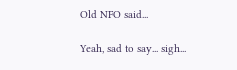Old NFO said...

Yeah, sad to say... sigh...